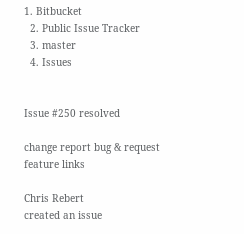1. Bitbucket
  2. Public Issue Tracker
  3. master
  4. Issues


Issue #250 resolved

change report bug & request feature links

Chris Rebert
created an issue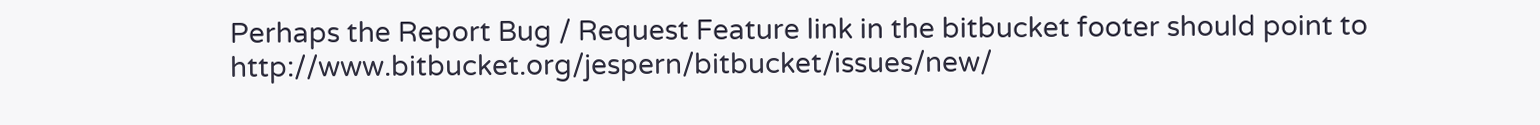Perhaps the Report Bug / Request Feature link in the bitbucket footer should point to http://www.bitbucket.org/jespern/bitbucket/issues/new/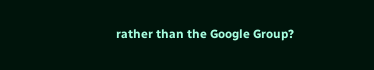rather than the Google Group?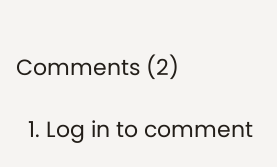Comments (2)

  1. Log in to comment